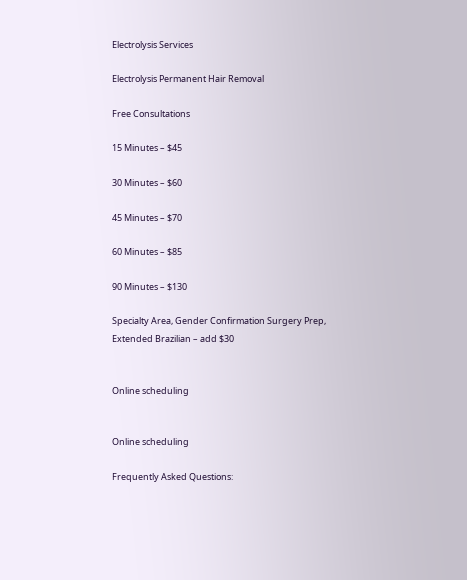Electrolysis Services

Electrolysis Permanent Hair Removal

Free Consultations

15 Minutes – $45

30 Minutes – $60

45 Minutes – $70

60 Minutes – $85

90 Minutes – $130

Specialty Area, Gender Confirmation Surgery Prep, Extended Brazilian – add $30


Online scheduling


Online scheduling

Frequently Asked Questions: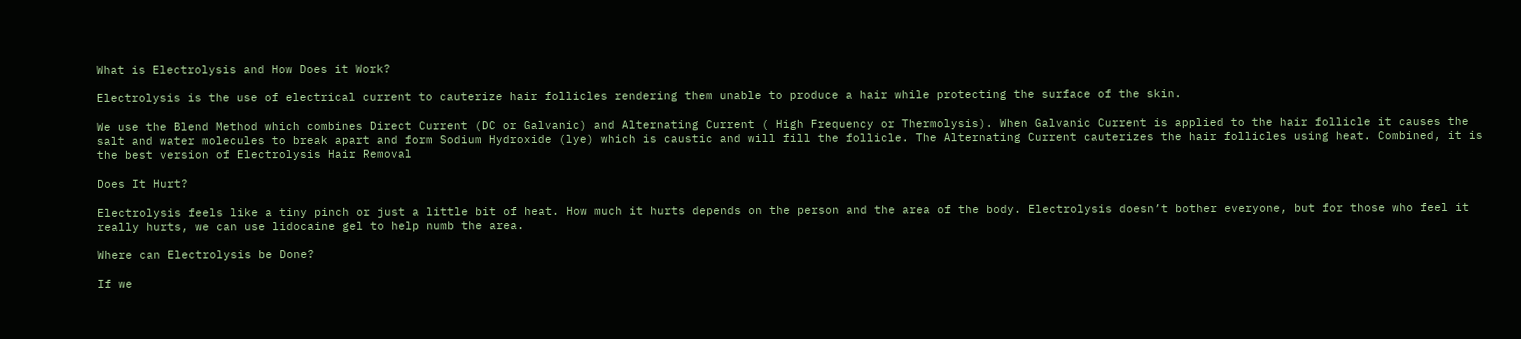What is Electrolysis and How Does it Work?

Electrolysis is the use of electrical current to cauterize hair follicles rendering them unable to produce a hair while protecting the surface of the skin.

We use the Blend Method which combines Direct Current (DC or Galvanic) and Alternating Current ( High Frequency or Thermolysis). When Galvanic Current is applied to the hair follicle it causes the salt and water molecules to break apart and form Sodium Hydroxide (lye) which is caustic and will fill the follicle. The Alternating Current cauterizes the hair follicles using heat. Combined, it is the best version of Electrolysis Hair Removal

Does It Hurt?

Electrolysis feels like a tiny pinch or just a little bit of heat. How much it hurts depends on the person and the area of the body. Electrolysis doesn’t bother everyone, but for those who feel it really hurts, we can use lidocaine gel to help numb the area.

Where can Electrolysis be Done?

If we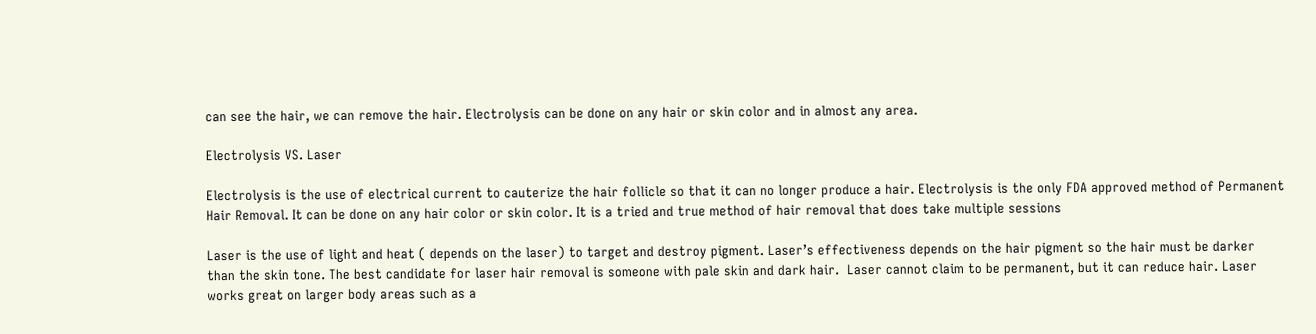can see the hair, we can remove the hair. Electrolysis can be done on any hair or skin color and in almost any area.

Electrolysis VS. Laser

Electrolysis is the use of electrical current to cauterize the hair follicle so that it can no longer produce a hair. Electrolysis is the only FDA approved method of Permanent Hair Removal. It can be done on any hair color or skin color. It is a tried and true method of hair removal that does take multiple sessions

Laser is the use of light and heat ( depends on the laser) to target and destroy pigment. Laser’s effectiveness depends on the hair pigment so the hair must be darker than the skin tone. The best candidate for laser hair removal is someone with pale skin and dark hair.  Laser cannot claim to be permanent, but it can reduce hair. Laser works great on larger body areas such as a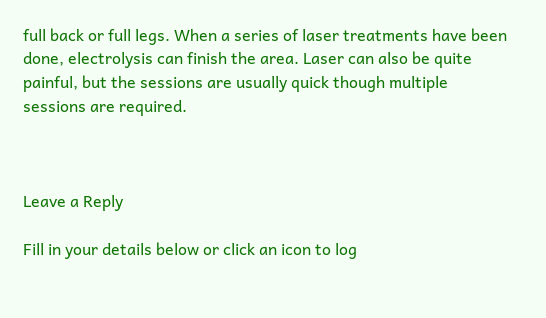full back or full legs. When a series of laser treatments have been done, electrolysis can finish the area. Laser can also be quite painful, but the sessions are usually quick though multiple sessions are required.



Leave a Reply

Fill in your details below or click an icon to log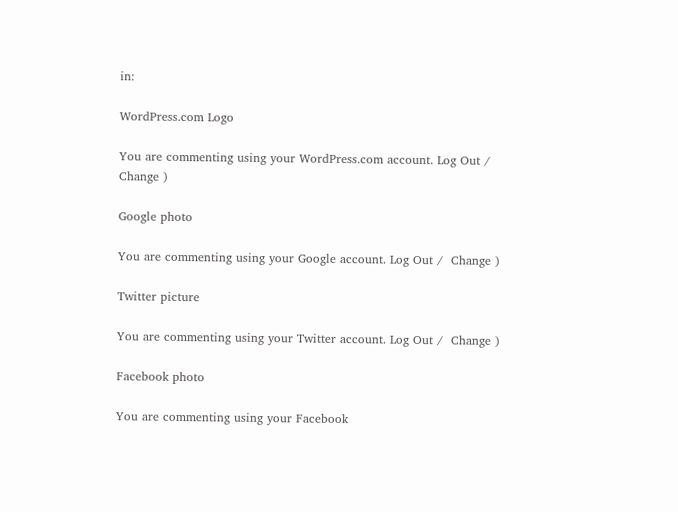in:

WordPress.com Logo

You are commenting using your WordPress.com account. Log Out /  Change )

Google photo

You are commenting using your Google account. Log Out /  Change )

Twitter picture

You are commenting using your Twitter account. Log Out /  Change )

Facebook photo

You are commenting using your Facebook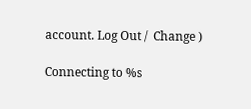account. Log Out /  Change )

Connecting to %s